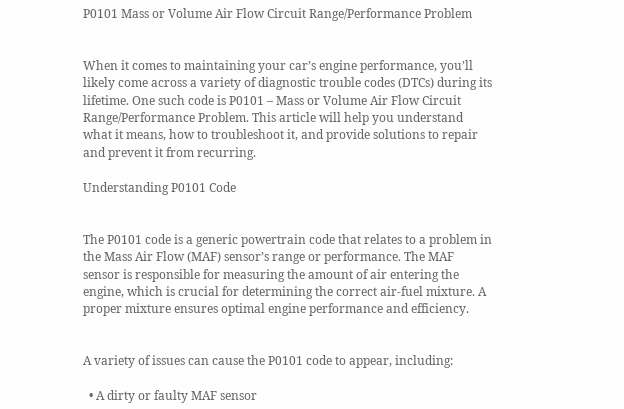P0101 Mass or Volume Air Flow Circuit Range/Performance Problem


When it comes to maintaining your car’s engine performance, you’ll likely come across a variety of diagnostic trouble codes (DTCs) during its lifetime. One such code is P0101 – Mass or Volume Air Flow Circuit Range/Performance Problem. This article will help you understand what it means, how to troubleshoot it, and provide solutions to repair and prevent it from recurring.

Understanding P0101 Code


The P0101 code is a generic powertrain code that relates to a problem in the Mass Air Flow (MAF) sensor’s range or performance. The MAF sensor is responsible for measuring the amount of air entering the engine, which is crucial for determining the correct air-fuel mixture. A proper mixture ensures optimal engine performance and efficiency.


A variety of issues can cause the P0101 code to appear, including:

  • A dirty or faulty MAF sensor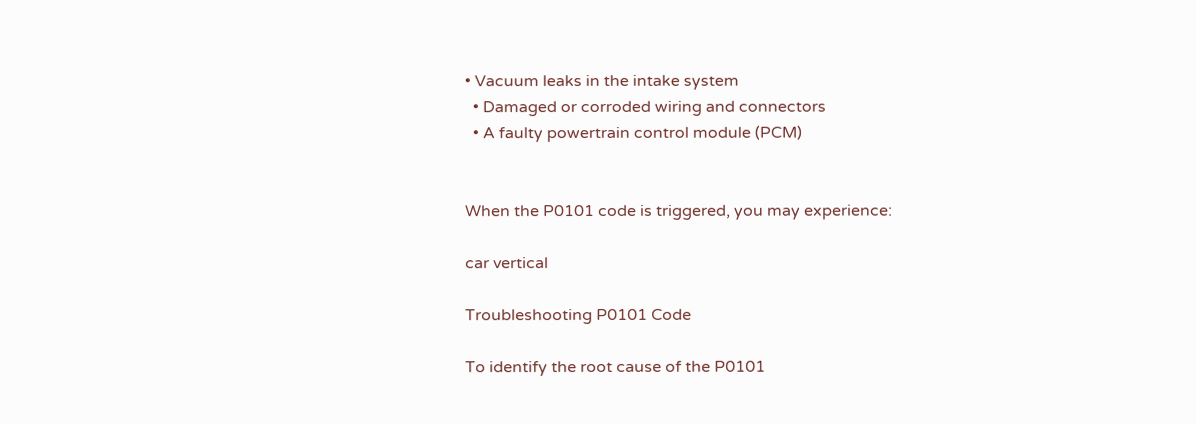• Vacuum leaks in the intake system
  • Damaged or corroded wiring and connectors
  • A faulty powertrain control module (PCM)


When the P0101 code is triggered, you may experience:

car vertical

Troubleshooting P0101 Code

To identify the root cause of the P0101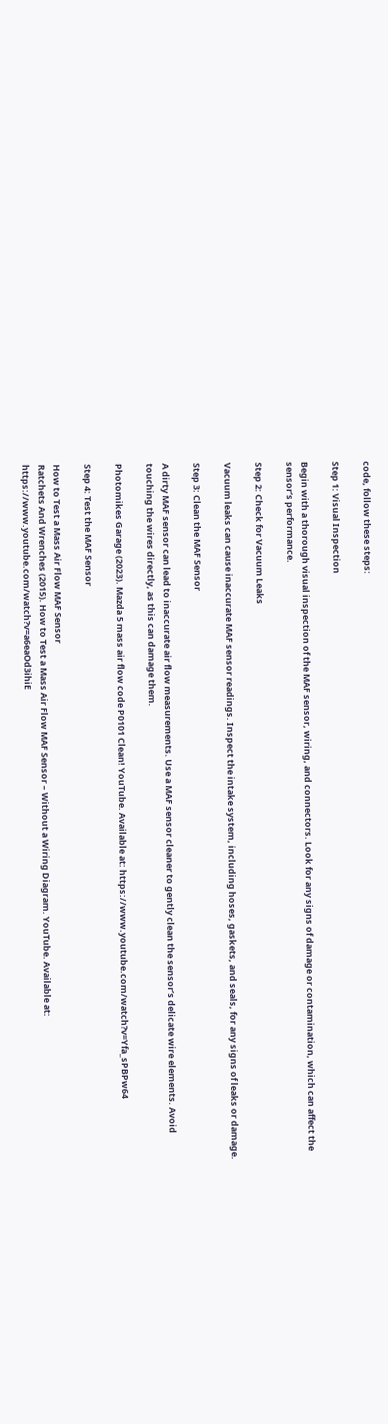code, follow these steps:

Step 1: Visual Inspection

Begin with a thorough visual inspection of the MAF sensor, wiring, and connectors. Look for any signs of damage or contamination, which can affect the sensor’s performance.

Step 2: Check for Vacuum Leaks

Vacuum leaks can cause inaccurate MAF sensor readings. Inspect the intake system, including hoses, gaskets, and seals, for any signs of leaks or damage.

Step 3: Clean the MAF Sensor

A dirty MAF sensor can lead to inaccurate air flow measurements. Use a MAF sensor cleaner to gently clean the sensor’s delicate wire elements. Avoid touching the wires directly, as this can damage them.

Photomikes Garage (2023). Mazda 5 mass air flow code P0101 Clean! YouTube. Available at: https://www.youtube.com/watch?v=Yfa_sPBPw64

Step 4: Test the MAF Sensor

How to Test a Mass Air Flow MAF Sensor
Ratchets And Wrenches (2015). How to Test a Mass Air Flow MAF Sensor – Without a Wiring Diagram. YouTube. Available at: https://www.youtube.com/watch?v=a6eaOd3ihiE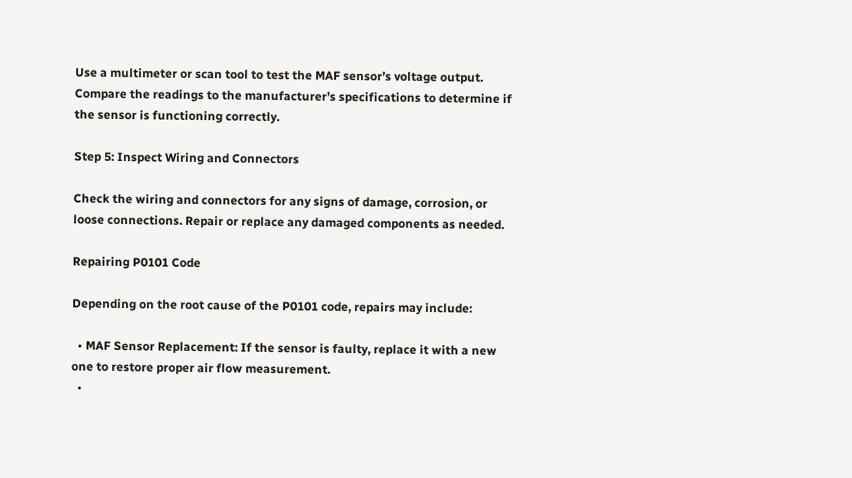Use a multimeter or scan tool to test the MAF sensor’s voltage output. Compare the readings to the manufacturer’s specifications to determine if the sensor is functioning correctly.

Step 5: Inspect Wiring and Connectors

Check the wiring and connectors for any signs of damage, corrosion, or loose connections. Repair or replace any damaged components as needed.

Repairing P0101 Code

Depending on the root cause of the P0101 code, repairs may include:

  • MAF Sensor Replacement: If the sensor is faulty, replace it with a new one to restore proper air flow measurement.
  •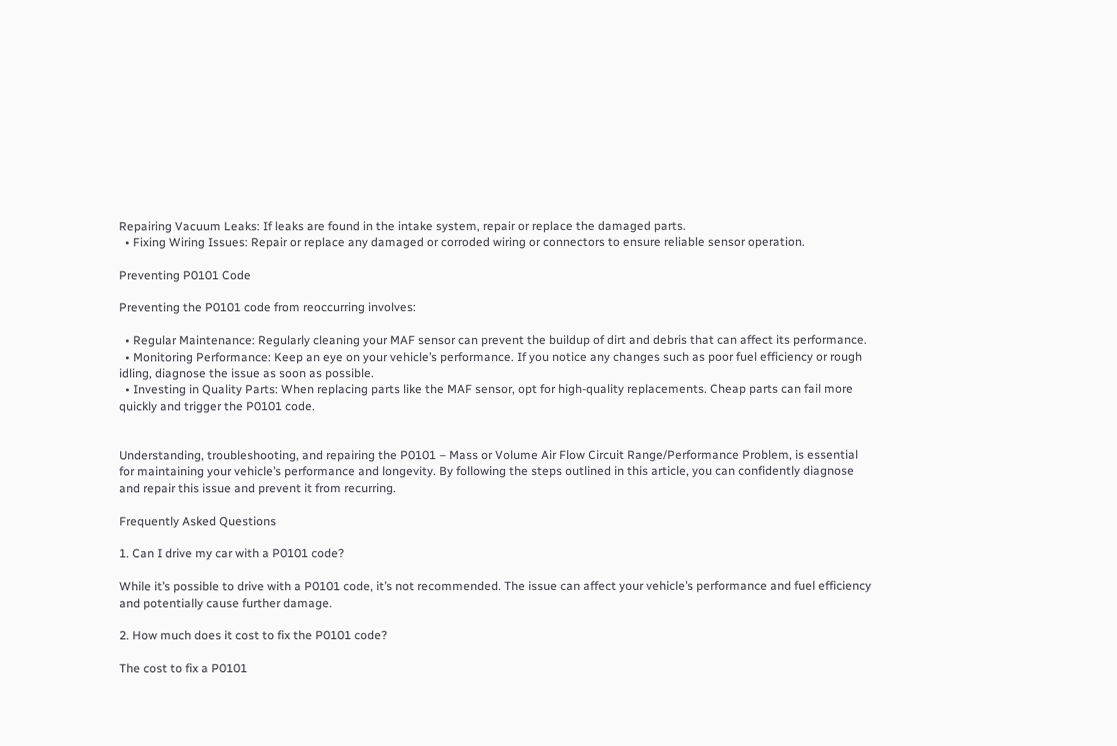Repairing Vacuum Leaks: If leaks are found in the intake system, repair or replace the damaged parts.
  • Fixing Wiring Issues: Repair or replace any damaged or corroded wiring or connectors to ensure reliable sensor operation.

Preventing P0101 Code

Preventing the P0101 code from reoccurring involves:

  • Regular Maintenance: Regularly cleaning your MAF sensor can prevent the buildup of dirt and debris that can affect its performance.
  • Monitoring Performance: Keep an eye on your vehicle’s performance. If you notice any changes such as poor fuel efficiency or rough idling, diagnose the issue as soon as possible.
  • Investing in Quality Parts: When replacing parts like the MAF sensor, opt for high-quality replacements. Cheap parts can fail more quickly and trigger the P0101 code.


Understanding, troubleshooting, and repairing the P0101 – Mass or Volume Air Flow Circuit Range/Performance Problem, is essential for maintaining your vehicle’s performance and longevity. By following the steps outlined in this article, you can confidently diagnose and repair this issue and prevent it from recurring.

Frequently Asked Questions

1. Can I drive my car with a P0101 code?

While it’s possible to drive with a P0101 code, it’s not recommended. The issue can affect your vehicle’s performance and fuel efficiency and potentially cause further damage.

2. How much does it cost to fix the P0101 code?

The cost to fix a P0101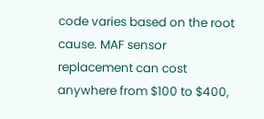code varies based on the root cause. MAF sensor replacement can cost anywhere from $100 to $400,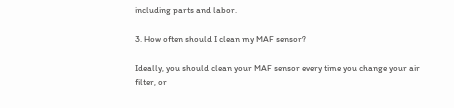including parts and labor.

3. How often should I clean my MAF sensor?

Ideally, you should clean your MAF sensor every time you change your air filter, or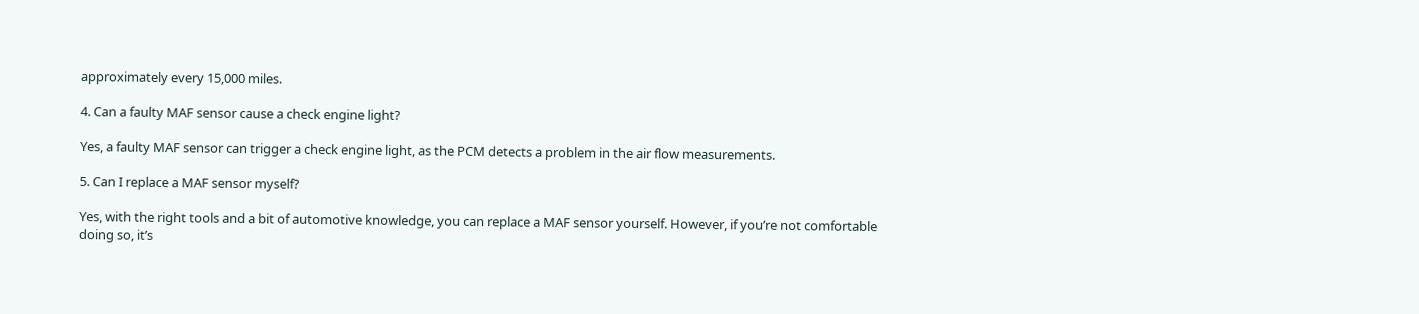approximately every 15,000 miles.

4. Can a faulty MAF sensor cause a check engine light?

Yes, a faulty MAF sensor can trigger a check engine light, as the PCM detects a problem in the air flow measurements.

5. Can I replace a MAF sensor myself?

Yes, with the right tools and a bit of automotive knowledge, you can replace a MAF sensor yourself. However, if you’re not comfortable doing so, it’s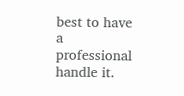best to have a professional handle it.